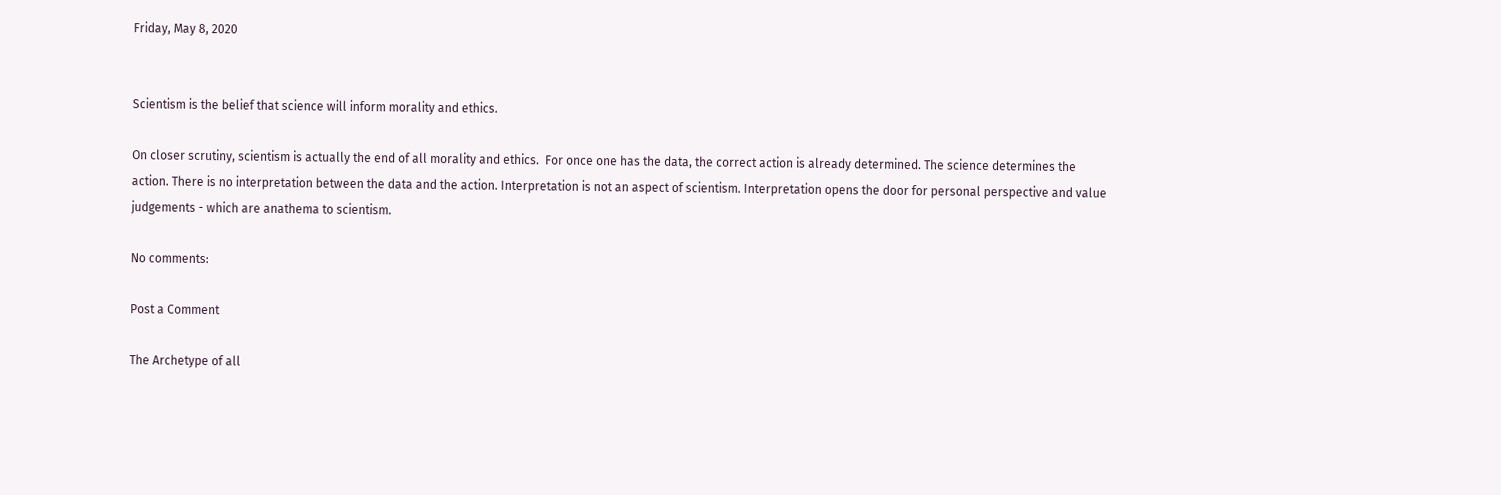Friday, May 8, 2020


Scientism is the belief that science will inform morality and ethics.

On closer scrutiny, scientism is actually the end of all morality and ethics.  For once one has the data, the correct action is already determined. The science determines the action. There is no interpretation between the data and the action. Interpretation is not an aspect of scientism. Interpretation opens the door for personal perspective and value judgements - which are anathema to scientism.

No comments:

Post a Comment

The Archetype of all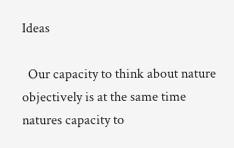Ideas

  Our capacity to think about nature objectively is at the same time natures capacity to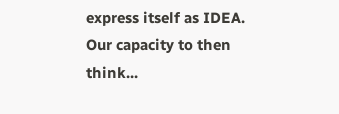express itself as IDEA. Our capacity to then think...